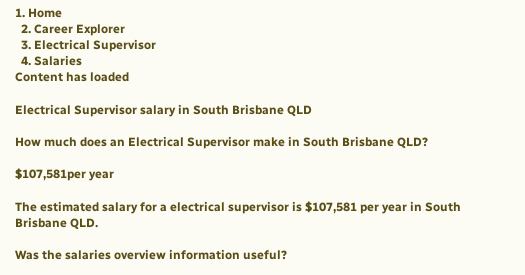1. Home
  2. Career Explorer
  3. Electrical Supervisor
  4. Salaries
Content has loaded

Electrical Supervisor salary in South Brisbane QLD

How much does an Electrical Supervisor make in South Brisbane QLD?

$107,581per year

The estimated salary for a electrical supervisor is $107,581 per year in South Brisbane QLD.

Was the salaries overview information useful?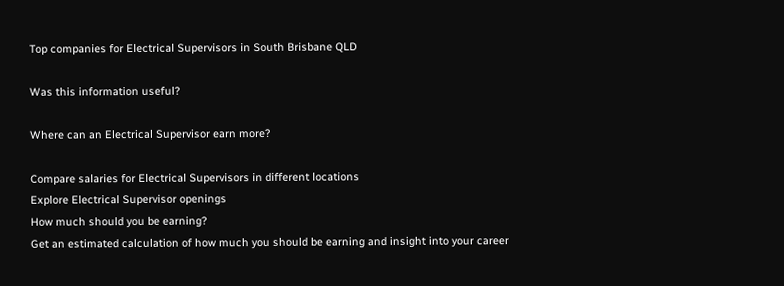Top companies for Electrical Supervisors in South Brisbane QLD

Was this information useful?

Where can an Electrical Supervisor earn more?

Compare salaries for Electrical Supervisors in different locations
Explore Electrical Supervisor openings
How much should you be earning?
Get an estimated calculation of how much you should be earning and insight into your career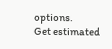options.
Get estimated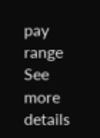pay range
See more details